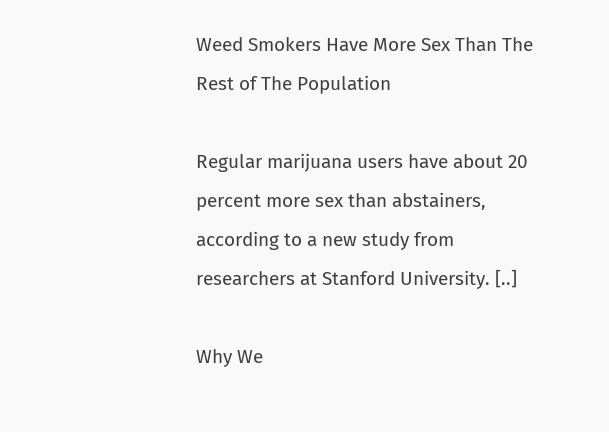Weed Smokers Have More Sex Than The Rest of The Population

Regular marijuana users have about 20 percent more sex than abstainers, according to a new study from researchers at Stanford University. [..]

Why We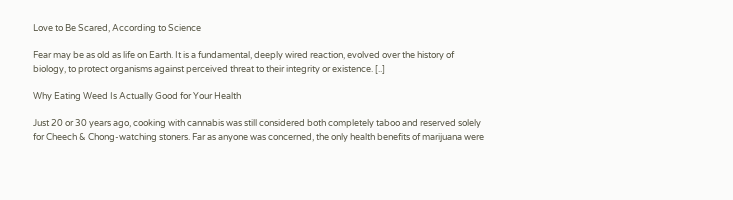Love to Be Scared, According to Science

Fear may be as old as life on Earth. It is a fundamental, deeply wired reaction, evolved over the history of biology, to protect organisms against perceived threat to their integrity or existence. [..]

Why Eating Weed Is Actually Good for Your Health

Just 20 or 30 years ago, cooking with cannabis was still considered both completely taboo and reserved solely for Cheech & Chong-watching stoners. Far as anyone was concerned, the only health benefits of marijuana were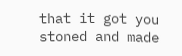that it got you stoned and made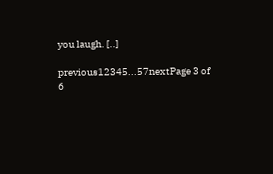you laugh. [..]

previous12345...57nextPage 3 of 6